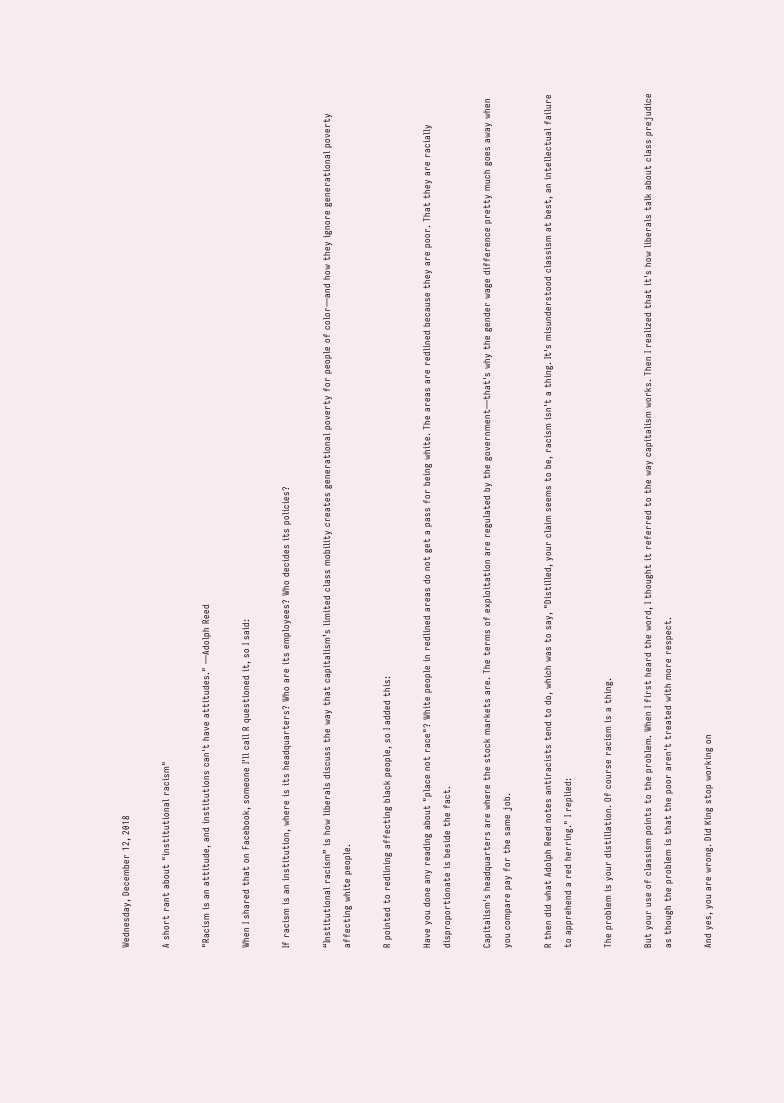Wednesday, December 12, 2018

A short rant about "institutional racism"

"Racism is an attitude, and institutions can't have attitudes." —Adolph Reed

When I shared that on Facebook, someone I'll call R questioned it, so I said:

If racism is an institution, where is its headquarters? Who are its employees? Who decides its policies?

“Institutional racism” is how liberals discuss the way that capitalism’s limited class mobility creates generational poverty for people of color—and how they ignore generational poverty affecting white people.

R pointed to redlining affecting black people, so I added this:

Have you done any reading about "place not race"? White people in redlined areas do not get a pass for being white. The areas are redlined because they are poor. That they are racially disproportionate is beside the fact.

Capitalism's headquarters are where the stock markets are. The terms of exploitation are regulated by the government—that's why the gender wage difference pretty much goes away when you compare pay for the same job.

R then did what Adolph Reed notes antiracists tend to do, which was to say, "Distilled, your claim seems to be, racism isn't a thing. It's misunderstood classism at best, an intellectual failure to apprehend a red herring." I replied:

The problem is your distillation. Of course racism is a thing.

But your use of classism points to the problem. When I first heard the word, I thought it referred to the way capitalism works. Then I realized that it's how liberals talk about class prejudice as though the problem is that the poor aren't treated with more respect.

And yes, you are wrong. Did King stop working on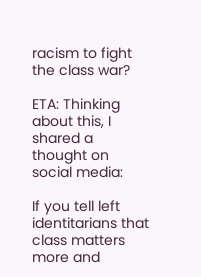racism to fight the class war?

ETA: Thinking about this, I shared a thought on social media:

If you tell left identitarians that class matters more and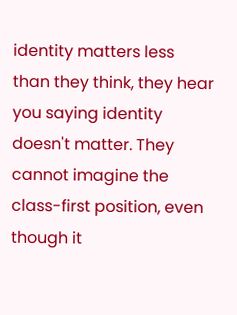identity matters less than they think, they hear you saying identity doesn't matter. They cannot imagine the class-first position, even though it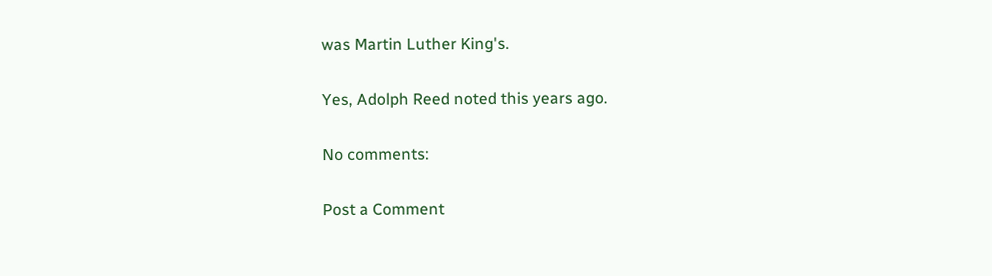was Martin Luther King's.

Yes, Adolph Reed noted this years ago.

No comments:

Post a Comment